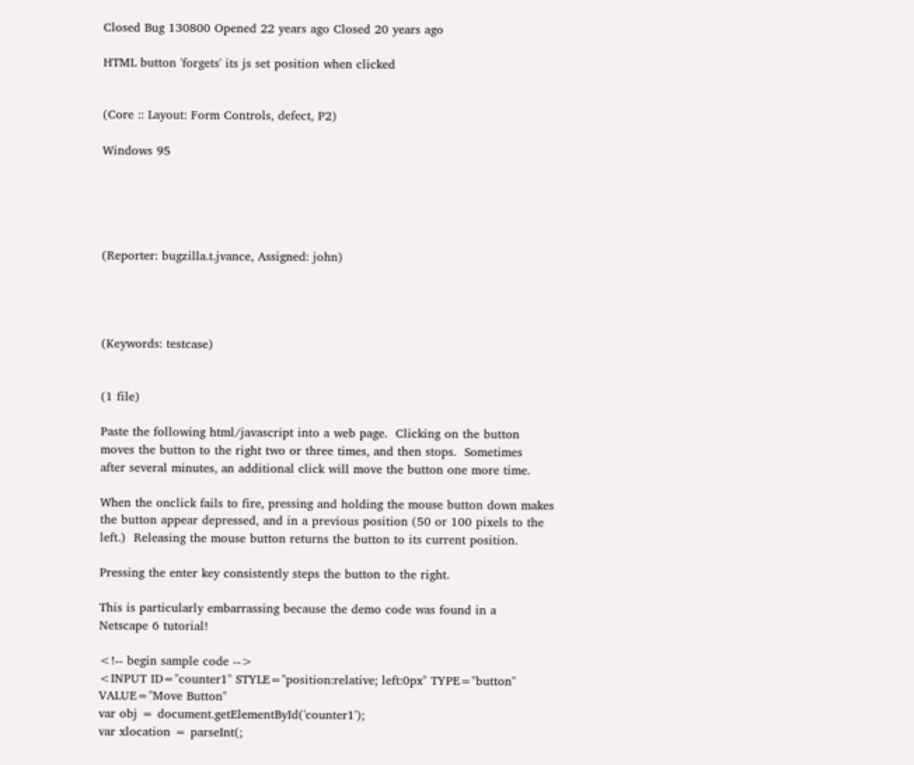Closed Bug 130800 Opened 22 years ago Closed 20 years ago

HTML button 'forgets' its js set position when clicked


(Core :: Layout: Form Controls, defect, P2)

Windows 95





(Reporter: bugzilla.t.jvance, Assigned: john)




(Keywords: testcase)


(1 file)

Paste the following html/javascript into a web page.  Clicking on the button
moves the button to the right two or three times, and then stops.  Sometimes
after several minutes, an additional click will move the button one more time.

When the onclick fails to fire, pressing and holding the mouse button down makes
the button appear depressed, and in a previous position (50 or 100 pixels to the
left.)  Releasing the mouse button returns the button to its current position.

Pressing the enter key consistently steps the button to the right.

This is particularly embarrassing because the demo code was found in a
Netscape 6 tutorial!

<!-- begin sample code -->
<INPUT ID="counter1" STYLE="position:relative; left:0px" TYPE="button"
VALUE="Move Button"
var obj = document.getElementById('counter1');
var xlocation = parseInt(;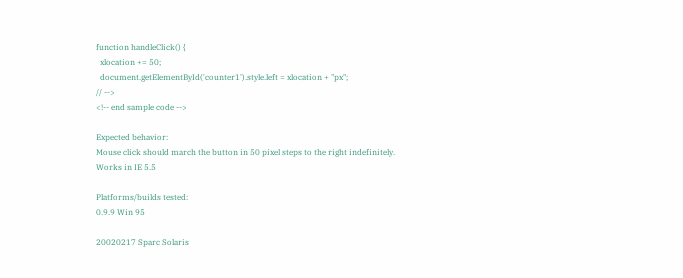function handleClick() {
  xlocation += 50;
  document.getElementById('counter1').style.left = xlocation + "px";
// -->
<!-- end sample code -->

Expected behavior:
Mouse click should march the button in 50 pixel steps to the right indefinitely.
Works in IE 5.5

Platforms/builds tested:
0.9.9 Win 95

20020217 Sparc Solaris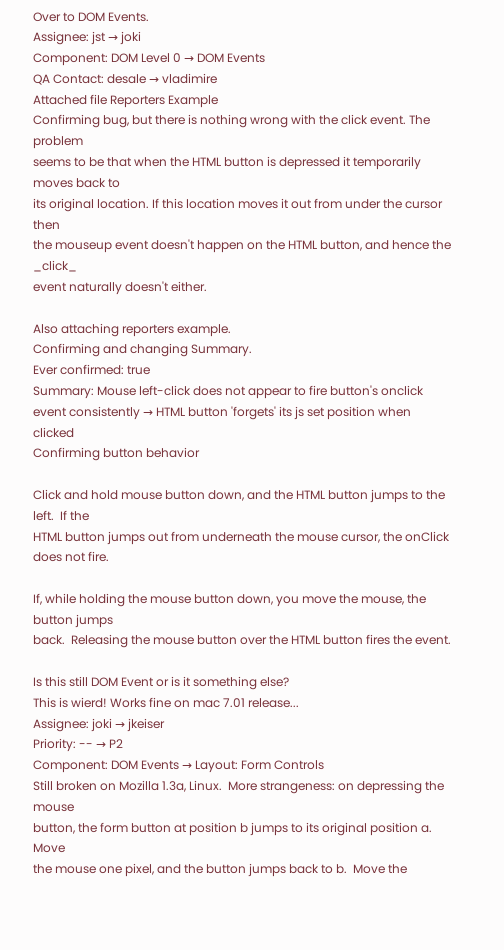Over to DOM Events.
Assignee: jst → joki
Component: DOM Level 0 → DOM Events
QA Contact: desale → vladimire
Attached file Reporters Example
Confirming bug, but there is nothing wrong with the click event. The problem
seems to be that when the HTML button is depressed it temporarily moves back to
its original location. If this location moves it out from under the cursor then
the mouseup event doesn't happen on the HTML button, and hence the _click_
event naturally doesn't either.

Also attaching reporters example.
Confirming and changing Summary.
Ever confirmed: true
Summary: Mouse left-click does not appear to fire button's onclick event consistently → HTML button 'forgets' its js set position when clicked
Confirming button behavior

Click and hold mouse button down, and the HTML button jumps to the left.  If the
HTML button jumps out from underneath the mouse cursor, the onClick does not fire.

If, while holding the mouse button down, you move the mouse, the button jumps
back.  Releasing the mouse button over the HTML button fires the event.

Is this still DOM Event or is it something else?
This is wierd! Works fine on mac 7.01 release...
Assignee: joki → jkeiser
Priority: -- → P2
Component: DOM Events → Layout: Form Controls
Still broken on Mozilla 1.3a, Linux.  More strangeness: on depressing the mouse
button, the form button at position b jumps to its original position a.  Move
the mouse one pixel, and the button jumps back to b.  Move the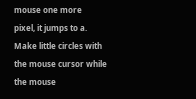mouse one more
pixel, it jumps to a.  Make little circles with the mouse cursor while the mouse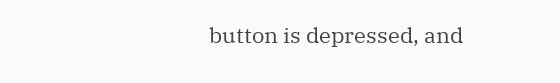button is depressed, and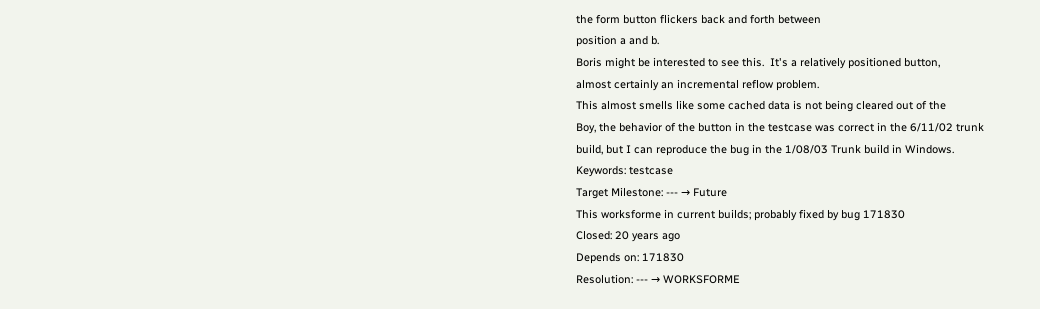the form button flickers back and forth between
position a and b.
Boris might be interested to see this.  It's a relatively positioned button,
almost certainly an incremental reflow problem.
This almost smells like some cached data is not being cleared out of the
Boy, the behavior of the button in the testcase was correct in the 6/11/02 trunk
build, but I can reproduce the bug in the 1/08/03 Trunk build in Windows.
Keywords: testcase
Target Milestone: --- → Future
This worksforme in current builds; probably fixed by bug 171830
Closed: 20 years ago
Depends on: 171830
Resolution: --- → WORKSFORME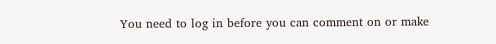You need to log in before you can comment on or make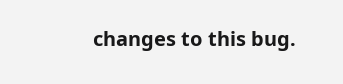changes to this bug.